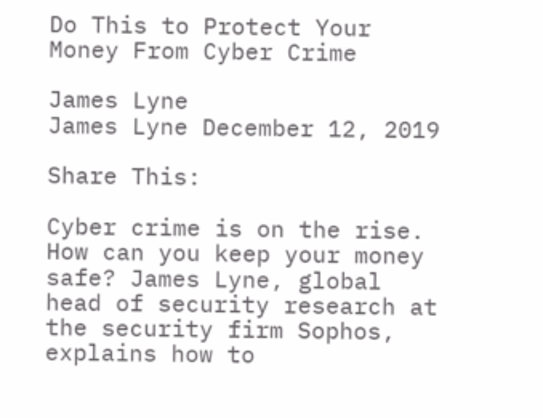Do This to Protect Your Money From Cyber Crime

James Lyne
James Lyne December 12, 2019

Share This:

Cyber crime is on the rise. How can you keep your money safe? James Lyne, global head of security research at the security firm Sophos, explains how to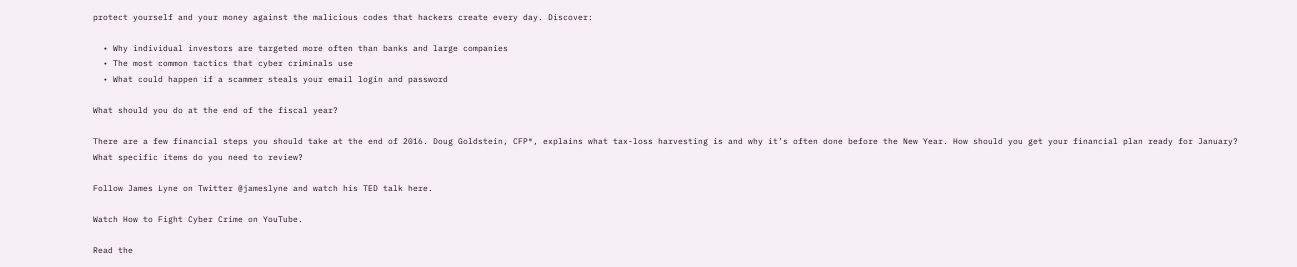protect yourself and your money against the malicious codes that hackers create every day. Discover:

  • Why individual investors are targeted more often than banks and large companies
  • The most common tactics that cyber criminals use
  • What could happen if a scammer steals your email login and password

What should you do at the end of the fiscal year?

There are a few financial steps you should take at the end of 2016. Doug Goldstein, CFP®, explains what tax-loss harvesting is and why it’s often done before the New Year. How should you get your financial plan ready for January? What specific items do you need to review?

Follow James Lyne on Twitter @jameslyne and watch his TED talk here.

Watch How to Fight Cyber Crime on YouTube.

Read the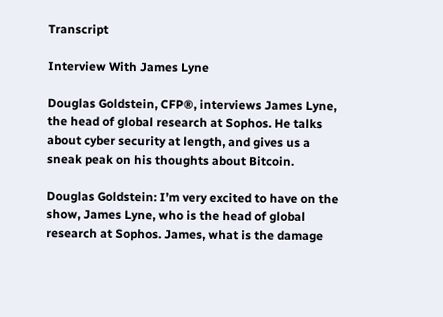Transcript

Interview With James Lyne

Douglas Goldstein, CFP®, interviews James Lyne, the head of global research at Sophos. He talks about cyber security at length, and gives us a sneak peak on his thoughts about Bitcoin.

Douglas Goldstein: I’m very excited to have on the show, James Lyne, who is the head of global research at Sophos. James, what is the damage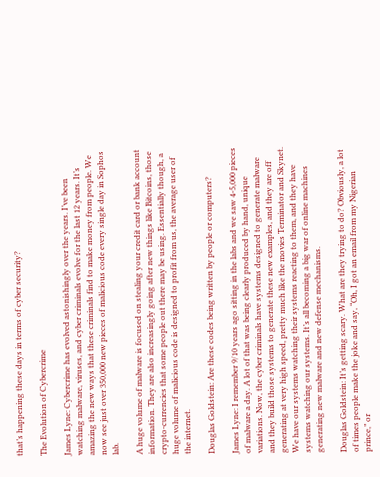that’s happening these days in terms of cyber security?

The Evolution of Cybercrime

James Lyne: Cybercrime has evolved astonishingly over the years. I’ve been watching malware, viruses, and cyber criminals evolve for the last 12 years. It’s amazing the new ways that these criminals find to make money from people. We now see just over 350,000 new pieces of malicious code every single day in Sophos lab.

A huge volume of malware is focused on stealing your credit card or bank account information. They are also increasingly going after new things like Bitcoins, those crypto-currencies that some people out there may be using. Essentially though, a huge volume of malicious code is designed to profit from us, the average user of the internet.

Douglas Goldstein: Are these codes being written by people or computers?

James Lyne: I remember 9/10 years ago sitting in the labs and we saw 4-5,000 pieces of malware a day. A lot of that was being clearly produced by hand, unique variations. Now, the cyber criminals have systems designed to generate malware and they build those systems to generate these new examples, and they are off generating at very high speed, pretty much like the movies Terminator and Skynet. We have our systems watching their systems reacting to them, and they have systems watching our systems. It’s all becoming a big war of online machines generating new malware and new defense mechanisms.

Douglas Goldstein: It’s getting scary. What are they trying to do? Obviously, a lot of times people make the joke and say, “Oh, I got an email from my Nigerian prince,” or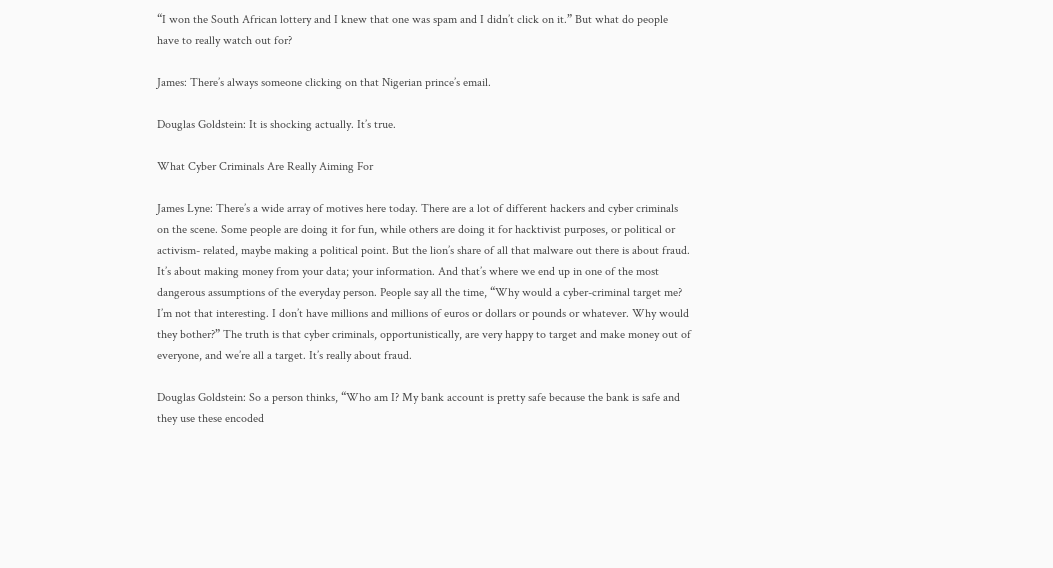“I won the South African lottery and I knew that one was spam and I didn’t click on it.” But what do people have to really watch out for?

James: There’s always someone clicking on that Nigerian prince’s email.

Douglas Goldstein: It is shocking actually. It’s true.

What Cyber Criminals Are Really Aiming For

James Lyne: There’s a wide array of motives here today. There are a lot of different hackers and cyber criminals on the scene. Some people are doing it for fun, while others are doing it for hacktivist purposes, or political or activism- related, maybe making a political point. But the lion’s share of all that malware out there is about fraud. It’s about making money from your data; your information. And that’s where we end up in one of the most dangerous assumptions of the everyday person. People say all the time, “Why would a cyber-criminal target me? I’m not that interesting. I don’t have millions and millions of euros or dollars or pounds or whatever. Why would they bother?” The truth is that cyber criminals, opportunistically, are very happy to target and make money out of everyone, and we’re all a target. It’s really about fraud.

Douglas Goldstein: So a person thinks, “Who am I? My bank account is pretty safe because the bank is safe and they use these encoded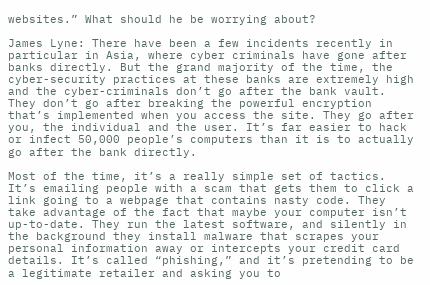websites.” What should he be worrying about?

James Lyne: There have been a few incidents recently in particular in Asia, where cyber criminals have gone after banks directly. But the grand majority of the time, the cyber-security practices at these banks are extremely high and the cyber-criminals don’t go after the bank vault. They don’t go after breaking the powerful encryption that’s implemented when you access the site. They go after you, the individual and the user. It’s far easier to hack or infect 50,000 people’s computers than it is to actually go after the bank directly.

Most of the time, it’s a really simple set of tactics. It’s emailing people with a scam that gets them to click a link going to a webpage that contains nasty code. They take advantage of the fact that maybe your computer isn’t up-to-date. They run the latest software, and silently in the background they install malware that scrapes your personal information away or intercepts your credit card details. It’s called “phishing,” and it’s pretending to be a legitimate retailer and asking you to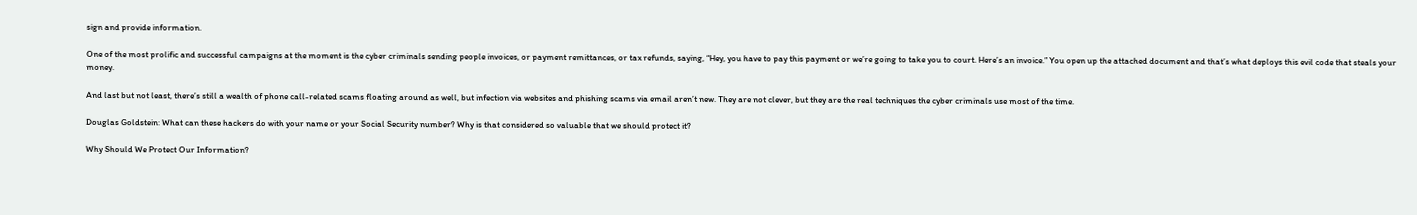sign and provide information.

One of the most prolific and successful campaigns at the moment is the cyber criminals sending people invoices, or payment remittances, or tax refunds, saying, “Hey, you have to pay this payment or we’re going to take you to court. Here’s an invoice.” You open up the attached document and that’s what deploys this evil code that steals your money.

And last but not least, there’s still a wealth of phone call-related scams floating around as well, but infection via websites and phishing scams via email aren’t new. They are not clever, but they are the real techniques the cyber criminals use most of the time.

Douglas Goldstein: What can these hackers do with your name or your Social Security number? Why is that considered so valuable that we should protect it?

Why Should We Protect Our Information?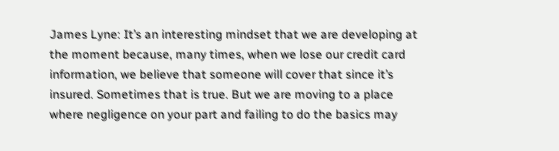James Lyne: It’s an interesting mindset that we are developing at the moment because, many times, when we lose our credit card information, we believe that someone will cover that since it’s insured. Sometimes that is true. But we are moving to a place where negligence on your part and failing to do the basics may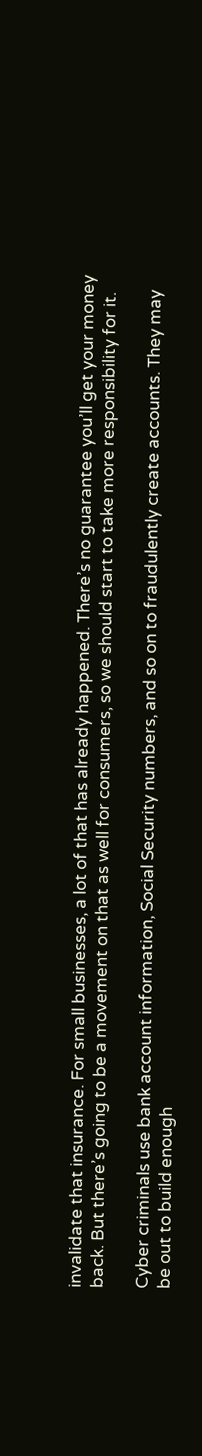invalidate that insurance. For small businesses, a lot of that has already happened. There’s no guarantee you’ll get your money back. But there’s going to be a movement on that as well for consumers, so we should start to take more responsibility for it.

Cyber criminals use bank account information, Social Security numbers, and so on to fraudulently create accounts. They may be out to build enough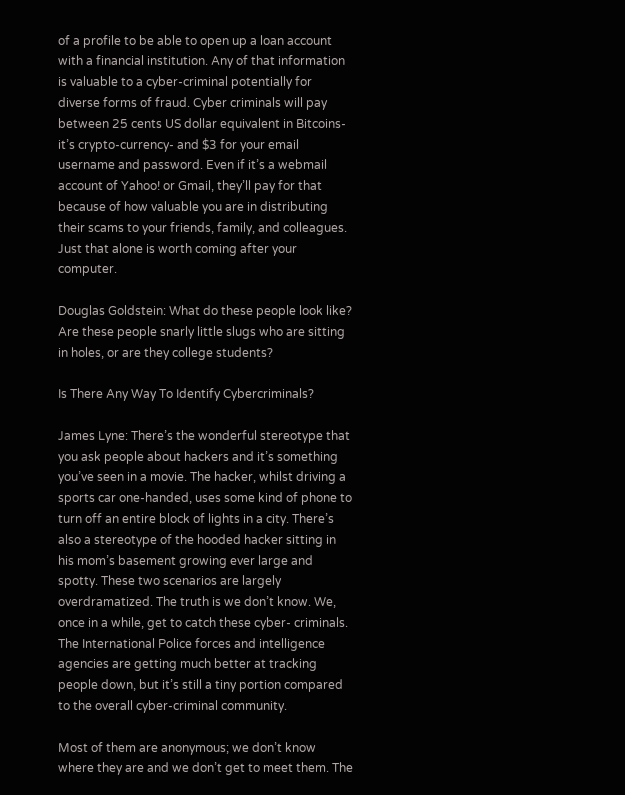of a profile to be able to open up a loan account with a financial institution. Any of that information is valuable to a cyber-criminal potentially for diverse forms of fraud. Cyber criminals will pay between 25 cents US dollar equivalent in Bitcoins- it’s crypto-currency- and $3 for your email username and password. Even if it’s a webmail account of Yahoo! or Gmail, they’ll pay for that because of how valuable you are in distributing their scams to your friends, family, and colleagues. Just that alone is worth coming after your computer.

Douglas Goldstein: What do these people look like? Are these people snarly little slugs who are sitting in holes, or are they college students?

Is There Any Way To Identify Cybercriminals?

James Lyne: There’s the wonderful stereotype that you ask people about hackers and it’s something you’ve seen in a movie. The hacker, whilst driving a sports car one-handed, uses some kind of phone to turn off an entire block of lights in a city. There’s also a stereotype of the hooded hacker sitting in his mom’s basement growing ever large and spotty. These two scenarios are largely overdramatized. The truth is we don’t know. We, once in a while, get to catch these cyber- criminals. The International Police forces and intelligence agencies are getting much better at tracking people down, but it’s still a tiny portion compared to the overall cyber-criminal community.

Most of them are anonymous; we don’t know where they are and we don’t get to meet them. The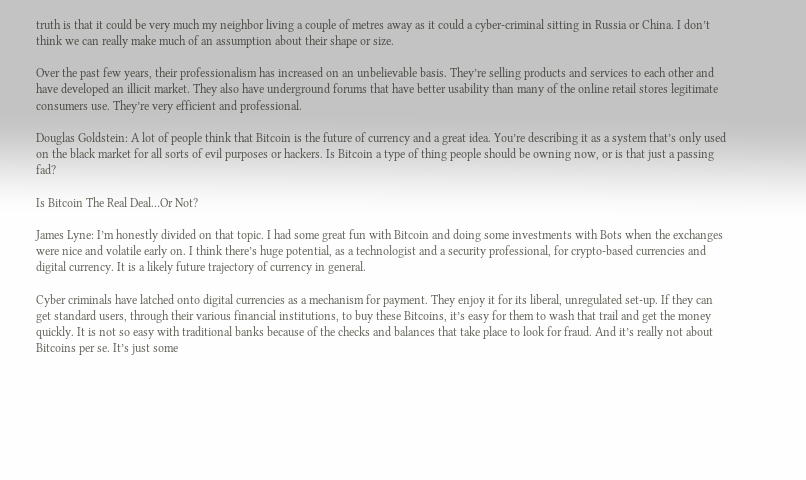truth is that it could be very much my neighbor living a couple of metres away as it could a cyber-criminal sitting in Russia or China. I don’t think we can really make much of an assumption about their shape or size.

Over the past few years, their professionalism has increased on an unbelievable basis. They’re selling products and services to each other and have developed an illicit market. They also have underground forums that have better usability than many of the online retail stores legitimate consumers use. They’re very efficient and professional.

Douglas Goldstein: A lot of people think that Bitcoin is the future of currency and a great idea. You’re describing it as a system that’s only used on the black market for all sorts of evil purposes or hackers. Is Bitcoin a type of thing people should be owning now, or is that just a passing fad?

Is Bitcoin The Real Deal…Or Not?

James Lyne: I’m honestly divided on that topic. I had some great fun with Bitcoin and doing some investments with Bots when the exchanges were nice and volatile early on. I think there’s huge potential, as a technologist and a security professional, for crypto-based currencies and digital currency. It is a likely future trajectory of currency in general.

Cyber criminals have latched onto digital currencies as a mechanism for payment. They enjoy it for its liberal, unregulated set-up. If they can get standard users, through their various financial institutions, to buy these Bitcoins, it’s easy for them to wash that trail and get the money quickly. It is not so easy with traditional banks because of the checks and balances that take place to look for fraud. And it’s really not about Bitcoins per se. It’s just some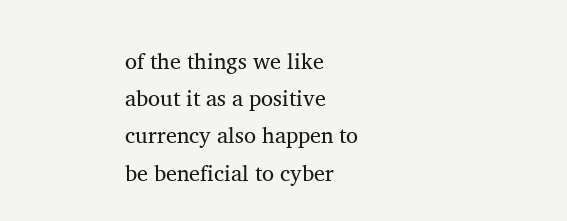of the things we like about it as a positive currency also happen to be beneficial to cyber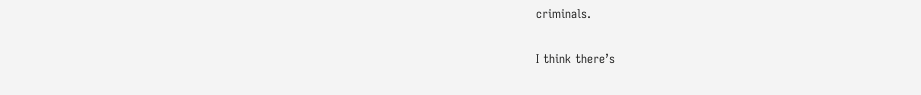criminals.

I think there’s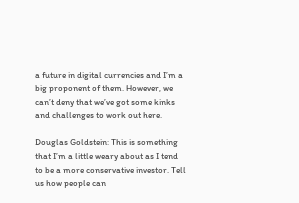a future in digital currencies and I’m a big proponent of them. However, we can’t deny that we’ve got some kinks and challenges to work out here.

Douglas Goldstein: This is something that I’m a little weary about as I tend to be a more conservative investor. Tell us how people can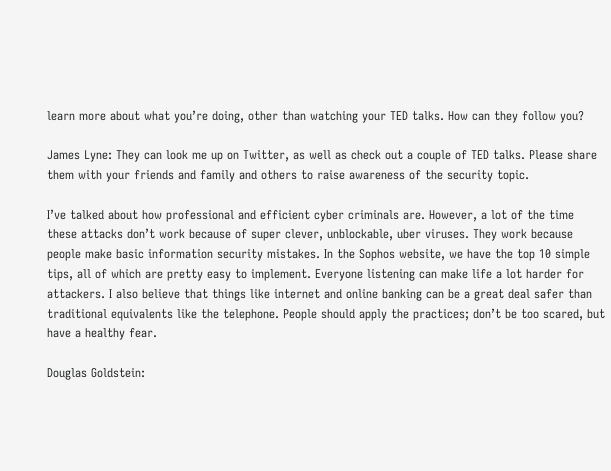learn more about what you’re doing, other than watching your TED talks. How can they follow you?

James Lyne: They can look me up on Twitter, as well as check out a couple of TED talks. Please share them with your friends and family and others to raise awareness of the security topic.

I’ve talked about how professional and efficient cyber criminals are. However, a lot of the time these attacks don’t work because of super clever, unblockable, uber viruses. They work because people make basic information security mistakes. In the Sophos website, we have the top 10 simple tips, all of which are pretty easy to implement. Everyone listening can make life a lot harder for attackers. I also believe that things like internet and online banking can be a great deal safer than traditional equivalents like the telephone. People should apply the practices; don’t be too scared, but have a healthy fear.

Douglas Goldstein: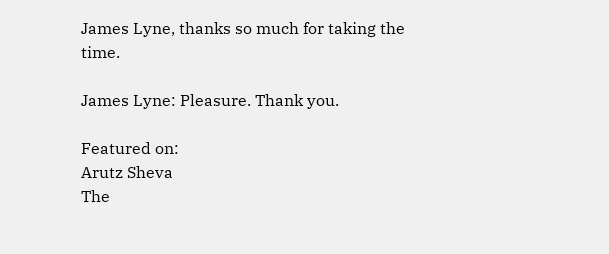James Lyne, thanks so much for taking the time.

James Lyne: Pleasure. Thank you.

Featured on:
Arutz Sheva
The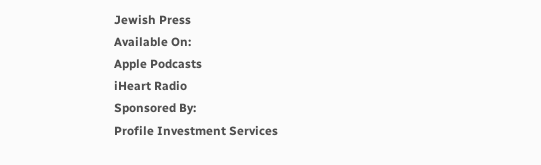Jewish Press
Available On:
Apple Podcasts
iHeart Radio
Sponsored By:
Profile Investment Services